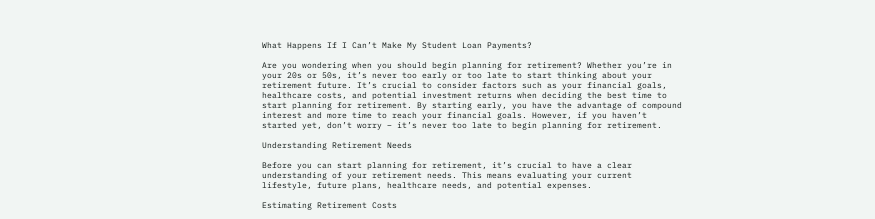What Happens If I Can’t Make My Student Loan Payments?

Are you wondering when you should begin planning for retirement? Whether you’re in your 20s or 50s, it’s never too early or too late to start thinking about your retirement future. It’s crucial to consider factors such as your financial goals, healthcare costs, and potential investment returns when deciding the best time to start planning for retirement. By starting early, you have the advantage of compound interest and more time to reach your financial goals. However, if you haven’t started yet, don’t worry – it’s never too late to begin planning for retirement.

Understanding Retirement Needs

Before you can start planning for retirement, it’s crucial to have a clear understanding of your retirement needs. This means evaluating your current lifestyle, future plans, healthcare needs, and potential expenses.

Estimating Retirement Costs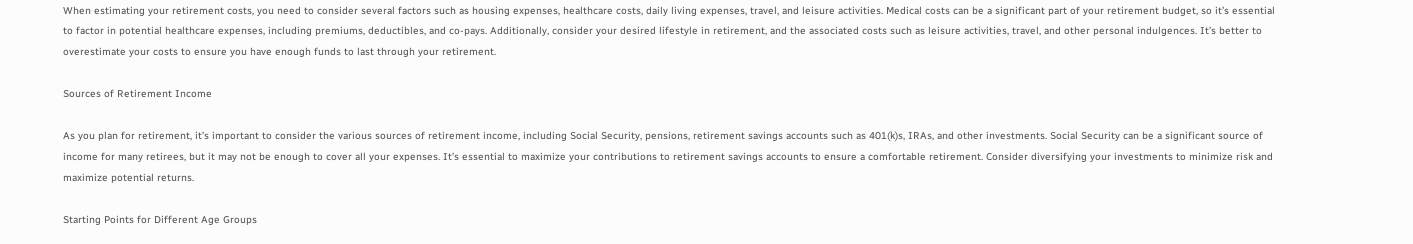When estimating your retirement costs, you need to consider several factors such as housing expenses, healthcare costs, daily living expenses, travel, and leisure activities. Medical costs can be a significant part of your retirement budget, so it’s essential to factor in potential healthcare expenses, including premiums, deductibles, and co-pays. Additionally, consider your desired lifestyle in retirement, and the associated costs such as leisure activities, travel, and other personal indulgences. It’s better to overestimate your costs to ensure you have enough funds to last through your retirement.

Sources of Retirement Income

As you plan for retirement, it’s important to consider the various sources of retirement income, including Social Security, pensions, retirement savings accounts such as 401(k)s, IRAs, and other investments. Social Security can be a significant source of income for many retirees, but it may not be enough to cover all your expenses. It’s essential to maximize your contributions to retirement savings accounts to ensure a comfortable retirement. Consider diversifying your investments to minimize risk and maximize potential returns.

Starting Points for Different Age Groups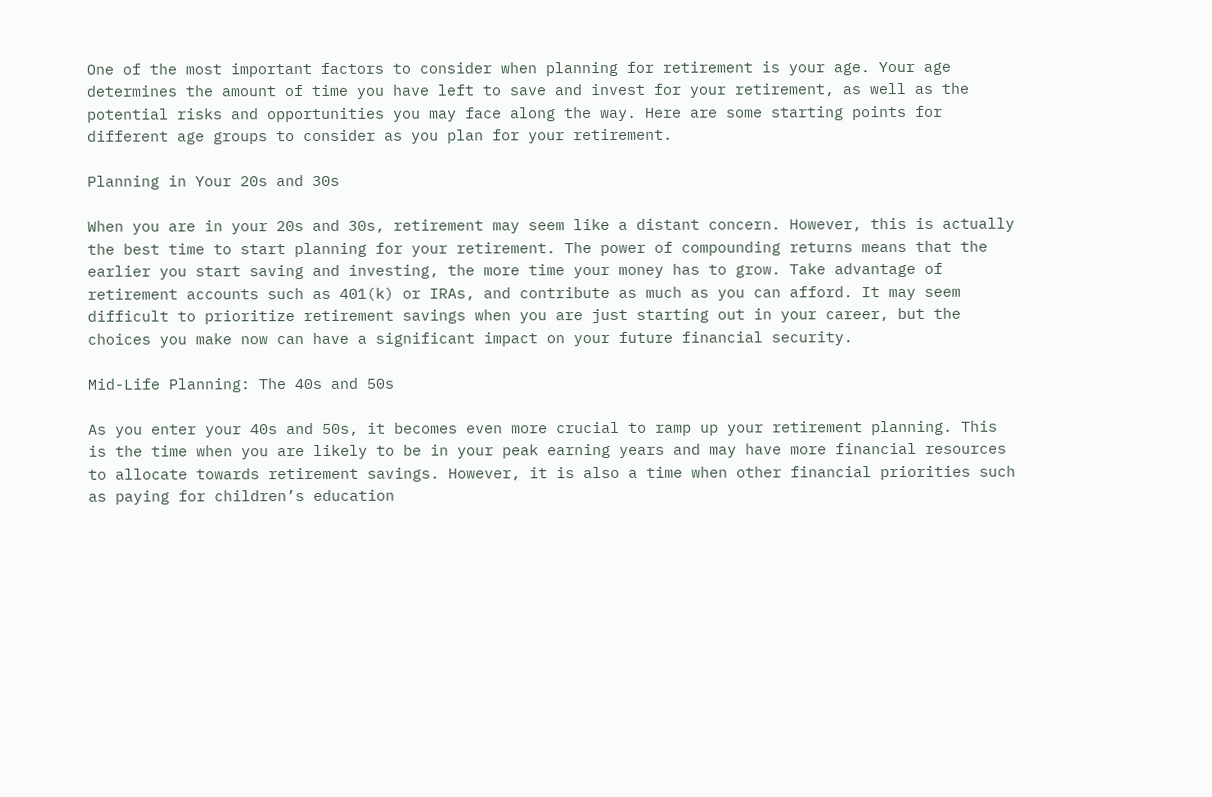One of the most important factors to consider when planning for retirement is your age. Your age determines the amount of time you have left to save and invest for your retirement, as well as the potential risks and opportunities you may face along the way. Here are some starting points for different age groups to consider as you plan for your retirement.

Planning in Your 20s and 30s

When you are in your 20s and 30s, retirement may seem like a distant concern. However, this is actually the best time to start planning for your retirement. The power of compounding returns means that the earlier you start saving and investing, the more time your money has to grow. Take advantage of retirement accounts such as 401(k) or IRAs, and contribute as much as you can afford. It may seem difficult to prioritize retirement savings when you are just starting out in your career, but the choices you make now can have a significant impact on your future financial security.

Mid-Life Planning: The 40s and 50s

As you enter your 40s and 50s, it becomes even more crucial to ramp up your retirement planning. This is the time when you are likely to be in your peak earning years and may have more financial resources to allocate towards retirement savings. However, it is also a time when other financial priorities such as paying for children’s education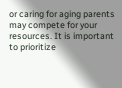or caring for aging parents may compete for your resources. It is important to prioritize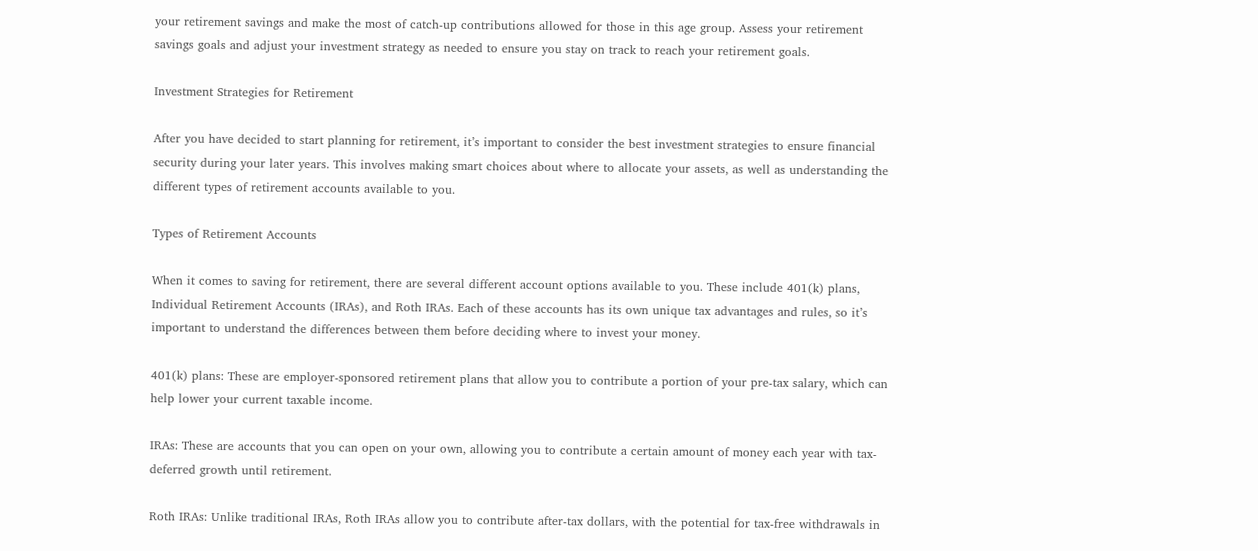your retirement savings and make the most of catch-up contributions allowed for those in this age group. Assess your retirement savings goals and adjust your investment strategy as needed to ensure you stay on track to reach your retirement goals.

Investment Strategies for Retirement

After you have decided to start planning for retirement, it’s important to consider the best investment strategies to ensure financial security during your later years. This involves making smart choices about where to allocate your assets, as well as understanding the different types of retirement accounts available to you.

Types of Retirement Accounts

When it comes to saving for retirement, there are several different account options available to you. These include 401(k) plans, Individual Retirement Accounts (IRAs), and Roth IRAs. Each of these accounts has its own unique tax advantages and rules, so it’s important to understand the differences between them before deciding where to invest your money.

401(k) plans: These are employer-sponsored retirement plans that allow you to contribute a portion of your pre-tax salary, which can help lower your current taxable income.

IRAs: These are accounts that you can open on your own, allowing you to contribute a certain amount of money each year with tax-deferred growth until retirement.

Roth IRAs: Unlike traditional IRAs, Roth IRAs allow you to contribute after-tax dollars, with the potential for tax-free withdrawals in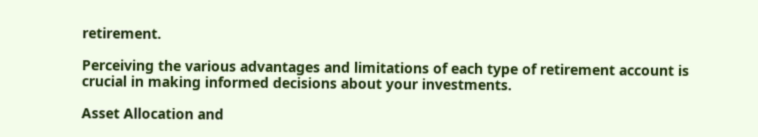retirement.

Perceiving the various advantages and limitations of each type of retirement account is crucial in making informed decisions about your investments.

Asset Allocation and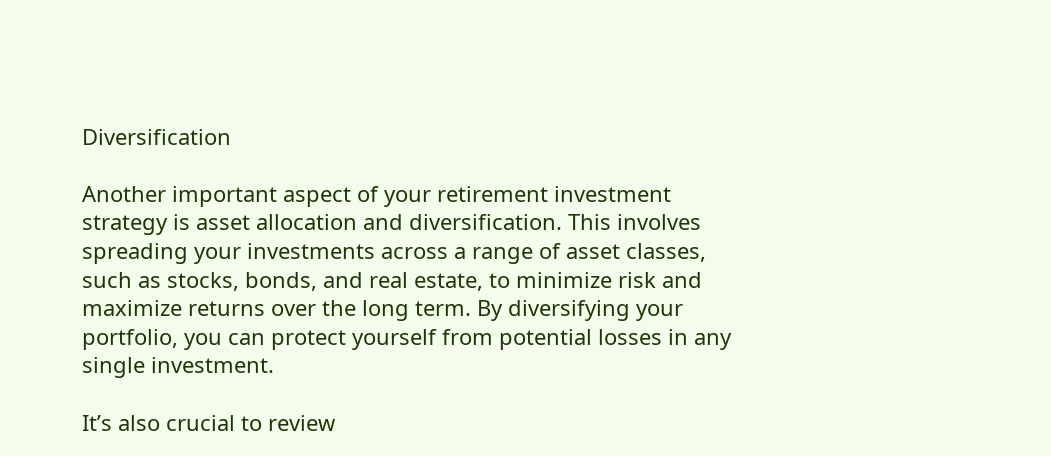Diversification

Another important aspect of your retirement investment strategy is asset allocation and diversification. This involves spreading your investments across a range of asset classes, such as stocks, bonds, and real estate, to minimize risk and maximize returns over the long term. By diversifying your portfolio, you can protect yourself from potential losses in any single investment.

It’s also crucial to review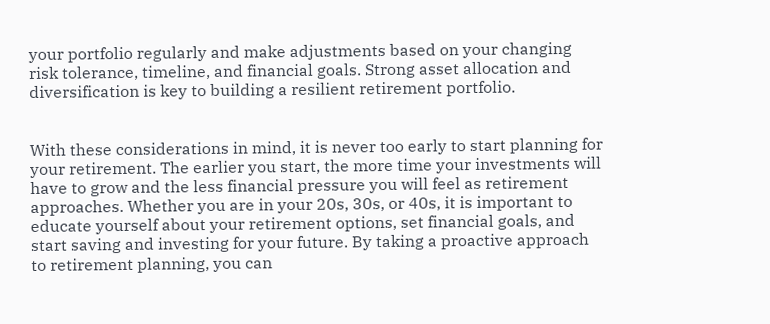your portfolio regularly and make adjustments based on your changing risk tolerance, timeline, and financial goals. Strong asset allocation and diversification is key to building a resilient retirement portfolio.


With these considerations in mind, it is never too early to start planning for your retirement. The earlier you start, the more time your investments will have to grow and the less financial pressure you will feel as retirement approaches. Whether you are in your 20s, 30s, or 40s, it is important to educate yourself about your retirement options, set financial goals, and start saving and investing for your future. By taking a proactive approach to retirement planning, you can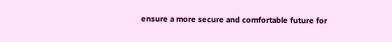ensure a more secure and comfortable future for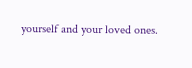yourself and your loved ones.